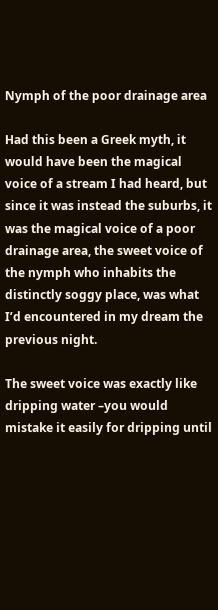Nymph of the poor drainage area

Had this been a Greek myth, it would have been the magical voice of a stream I had heard, but since it was instead the suburbs, it was the magical voice of a poor drainage area, the sweet voice of the nymph who inhabits the distinctly soggy place, was what I’d encountered in my dream the previous night.

The sweet voice was exactly like dripping water –you would mistake it easily for dripping until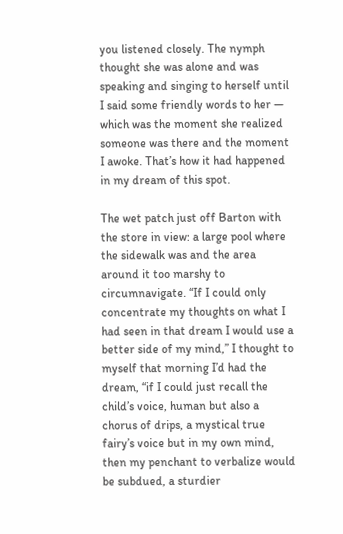you listened closely. The nymph thought she was alone and was speaking and singing to herself until I said some friendly words to her — which was the moment she realized someone was there and the moment I awoke. That’s how it had happened in my dream of this spot.

The wet patch just off Barton with the store in view: a large pool where the sidewalk was and the area around it too marshy to circumnavigate. “If I could only concentrate my thoughts on what I had seen in that dream I would use a better side of my mind,” I thought to myself that morning I’d had the dream, “if I could just recall the child’s voice, human but also a chorus of drips, a mystical true fairy’s voice but in my own mind, then my penchant to verbalize would be subdued, a sturdier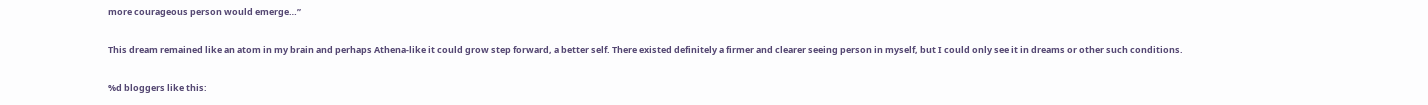more courageous person would emerge…”

This dream remained like an atom in my brain and perhaps Athena-like it could grow step forward, a better self. There existed definitely a firmer and clearer seeing person in myself, but I could only see it in dreams or other such conditions.

%d bloggers like this: